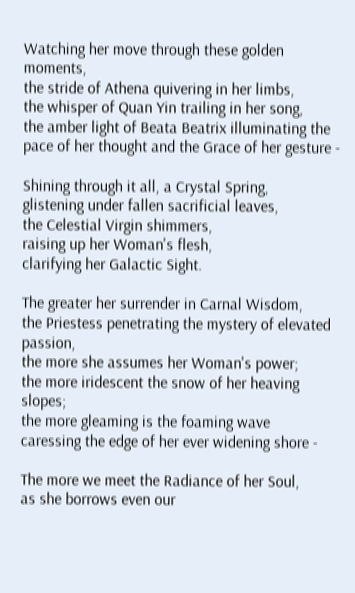Watching her move through these golden moments,
the stride of Athena quivering in her limbs,
the whisper of Quan Yin trailing in her song,
the amber light of Beata Beatrix illuminating the
pace of her thought and the Grace of her gesture -

Shining through it all, a Crystal Spring,
glistening under fallen sacrificial leaves,
the Celestial Virgin shimmers,
raising up her Woman's flesh,
clarifying her Galactic Sight.

The greater her surrender in Carnal Wisdom,
the Priestess penetrating the mystery of elevated passion,
the more she assumes her Woman's power;
the more iridescent the snow of her heaving slopes;
the more gleaming is the foaming wave
caressing the edge of her ever widening shore -

The more we meet the Radiance of her Soul,
as she borrows even our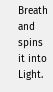Breath and spins it into Light.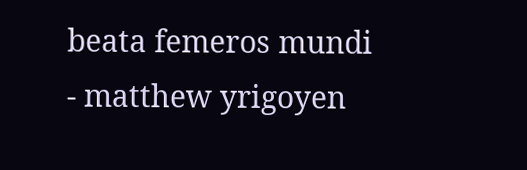beata femeros mundi - matthew yrigoyen